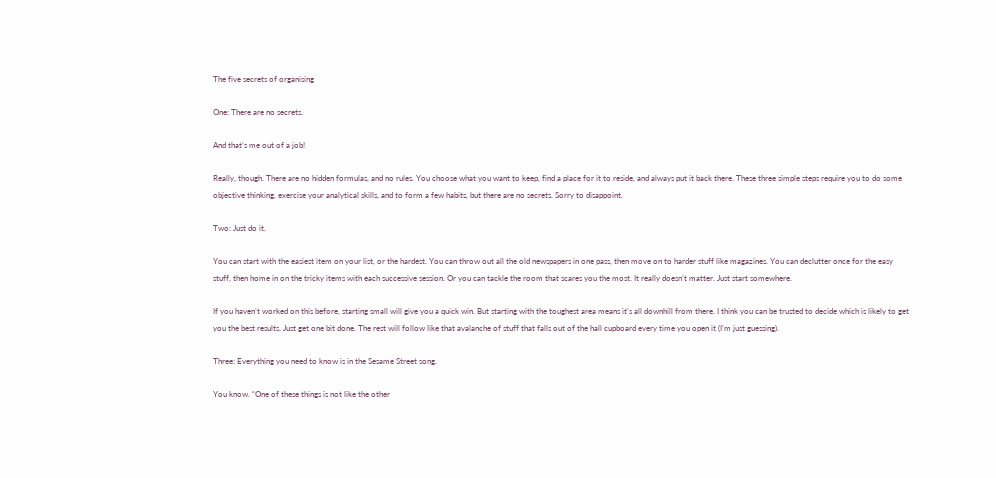The five secrets of organising

One: There are no secrets.

And that’s me out of a job!

Really, though. There are no hidden formulas, and no rules. You choose what you want to keep, find a place for it to reside, and always put it back there. These three simple steps require you to do some objective thinking, exercise your analytical skills, and to form a few habits, but there are no secrets. Sorry to disappoint.

Two: Just do it.

You can start with the easiest item on your list, or the hardest. You can throw out all the old newspapers in one pass, then move on to harder stuff like magazines. You can declutter once for the easy stuff, then home in on the tricky items with each successive session. Or you can tackle the room that scares you the most. It really doesn’t matter. Just start somewhere.

If you haven’t worked on this before, starting small will give you a quick win. But starting with the toughest area means it’s all downhill from there. I think you can be trusted to decide which is likely to get you the best results. Just get one bit done. The rest will follow like that avalanche of stuff that falls out of the hall cupboard every time you open it (I’m just guessing).

Three: Everything you need to know is in the Sesame Street song.

You know. “One of these things is not like the other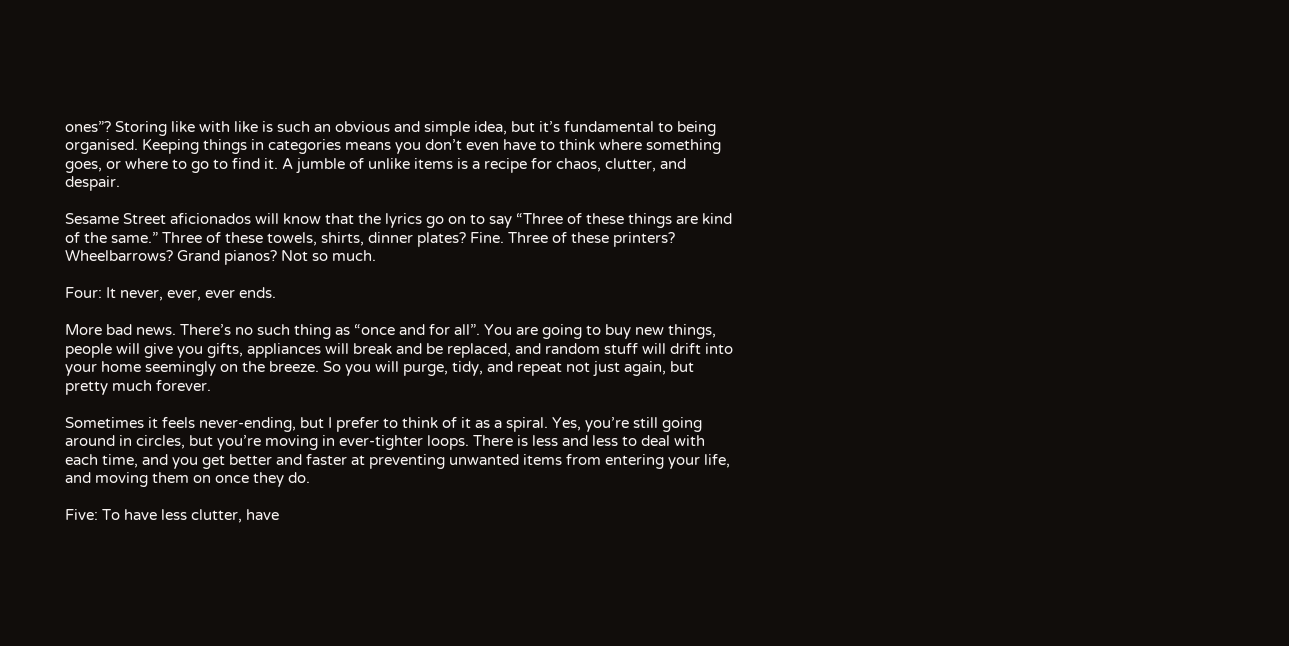ones”? Storing like with like is such an obvious and simple idea, but it’s fundamental to being organised. Keeping things in categories means you don’t even have to think where something goes, or where to go to find it. A jumble of unlike items is a recipe for chaos, clutter, and despair.

Sesame Street aficionados will know that the lyrics go on to say “Three of these things are kind of the same.” Three of these towels, shirts, dinner plates? Fine. Three of these printers? Wheelbarrows? Grand pianos? Not so much.

Four: It never, ever, ever ends.

More bad news. There’s no such thing as “once and for all”. You are going to buy new things, people will give you gifts, appliances will break and be replaced, and random stuff will drift into your home seemingly on the breeze. So you will purge, tidy, and repeat not just again, but pretty much forever.

Sometimes it feels never-ending, but I prefer to think of it as a spiral. Yes, you’re still going around in circles, but you’re moving in ever-tighter loops. There is less and less to deal with each time, and you get better and faster at preventing unwanted items from entering your life, and moving them on once they do.

Five: To have less clutter, have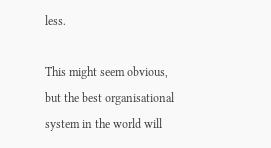less.

This might seem obvious, but the best organisational system in the world will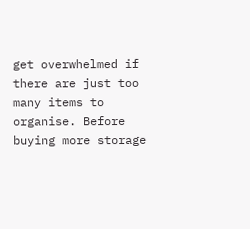get overwhelmed if there are just too many items to organise. Before buying more storage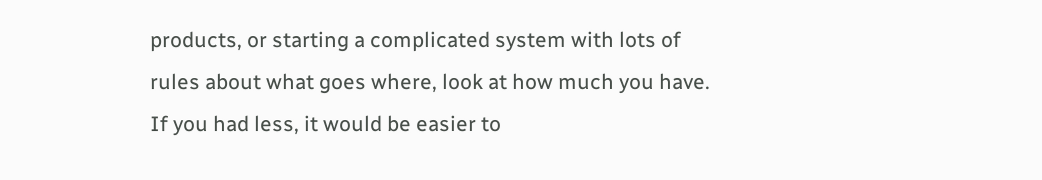products, or starting a complicated system with lots of rules about what goes where, look at how much you have. If you had less, it would be easier to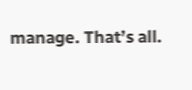manage. That’s all.